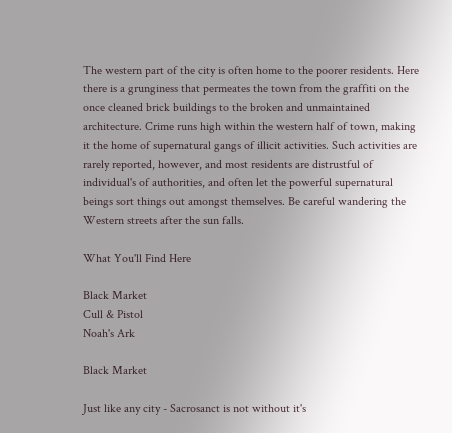The western part of the city is often home to the poorer residents. Here there is a grunginess that permeates the town from the graffiti on the once cleaned brick buildings to the broken and unmaintained architecture. Crime runs high within the western half of town, making it the home of supernatural gangs of illicit activities. Such activities are rarely reported, however, and most residents are distrustful of individual's of authorities, and often let the powerful supernatural beings sort things out amongst themselves. Be careful wandering the Western streets after the sun falls.

What You'll Find Here

Black Market
Cull & Pistol
Noah's Ark

Black Market

Just like any city - Sacrosanct is not without it's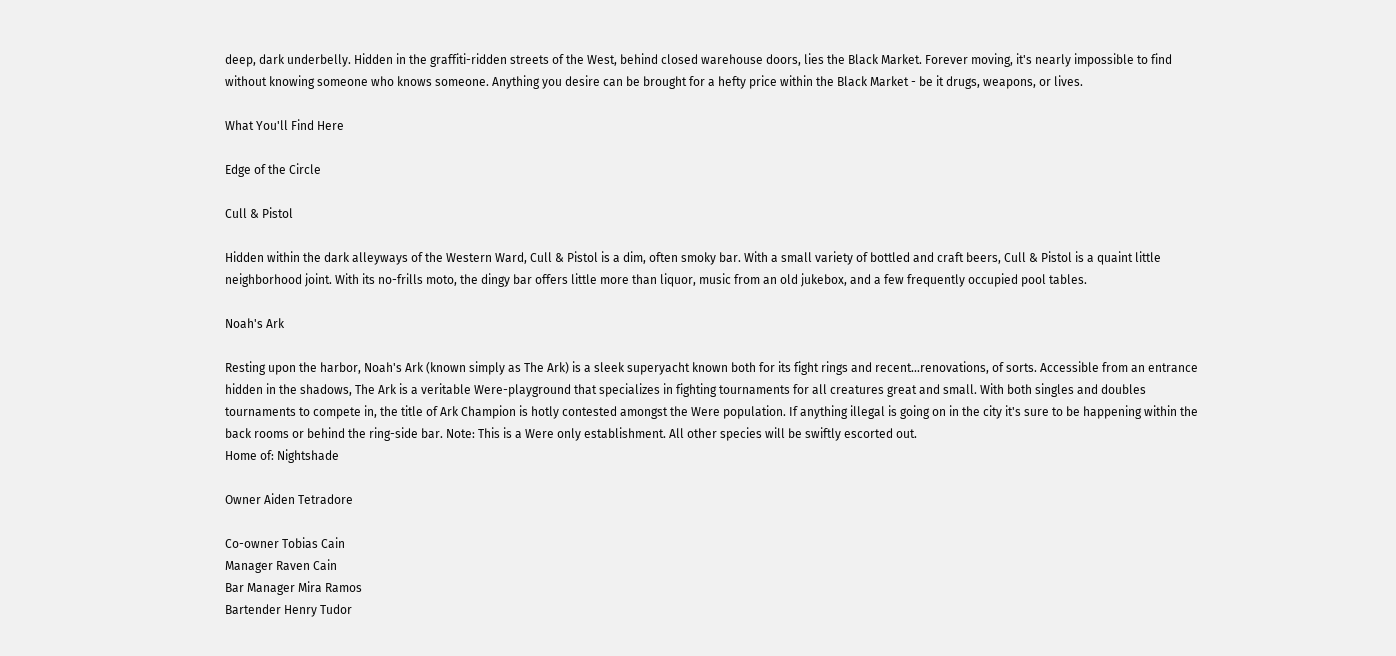deep, dark underbelly. Hidden in the graffiti-ridden streets of the West, behind closed warehouse doors, lies the Black Market. Forever moving, it's nearly impossible to find without knowing someone who knows someone. Anything you desire can be brought for a hefty price within the Black Market - be it drugs, weapons, or lives.

What You'll Find Here

Edge of the Circle

Cull & Pistol

Hidden within the dark alleyways of the Western Ward, Cull & Pistol is a dim, often smoky bar. With a small variety of bottled and craft beers, Cull & Pistol is a quaint little neighborhood joint. With its no-frills moto, the dingy bar offers little more than liquor, music from an old jukebox, and a few frequently occupied pool tables.

Noah's Ark

Resting upon the harbor, Noah's Ark (known simply as The Ark) is a sleek superyacht known both for its fight rings and recent...renovations, of sorts. Accessible from an entrance hidden in the shadows, The Ark is a veritable Were-playground that specializes in fighting tournaments for all creatures great and small. With both singles and doubles tournaments to compete in, the title of Ark Champion is hotly contested amongst the Were population. If anything illegal is going on in the city it's sure to be happening within the back rooms or behind the ring-side bar. Note: This is a Were only establishment. All other species will be swiftly escorted out.
Home of: Nightshade

Owner Aiden Tetradore

Co-owner Tobias Cain
Manager Raven Cain
Bar Manager Mira Ramos
Bartender Henry Tudor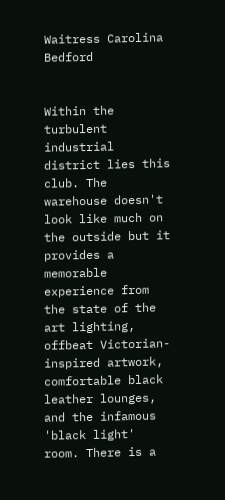Waitress Carolina Bedford


Within the turbulent industrial district lies this club. The warehouse doesn't look like much on the outside but it provides a memorable experience from the state of the art lighting, offbeat Victorian-inspired artwork, comfortable black leather lounges, and the infamous 'black light' room. There is a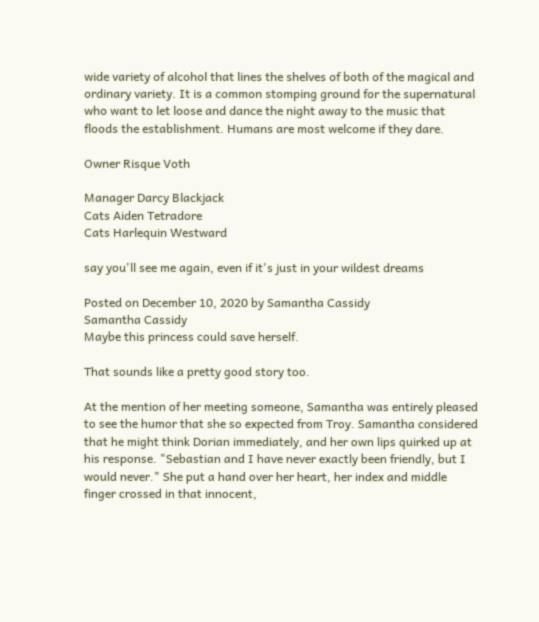wide variety of alcohol that lines the shelves of both of the magical and ordinary variety. It is a common stomping ground for the supernatural who want to let loose and dance the night away to the music that floods the establishment. Humans are most welcome if they dare.

Owner Risque Voth

Manager Darcy Blackjack
Cats Aiden Tetradore
Cats Harlequin Westward

say you'll see me again, even if it's just in your wildest dreams

Posted on December 10, 2020 by Samantha Cassidy
Samantha Cassidy
Maybe this princess could save herself.

That sounds like a pretty good story too.

At the mention of her meeting someone, Samantha was entirely pleased to see the humor that she so expected from Troy. Samantha considered that he might think Dorian immediately, and her own lips quirked up at his response. "Sebastian and I have never exactly been friendly, but I would never." She put a hand over her heart, her index and middle finger crossed in that innocent,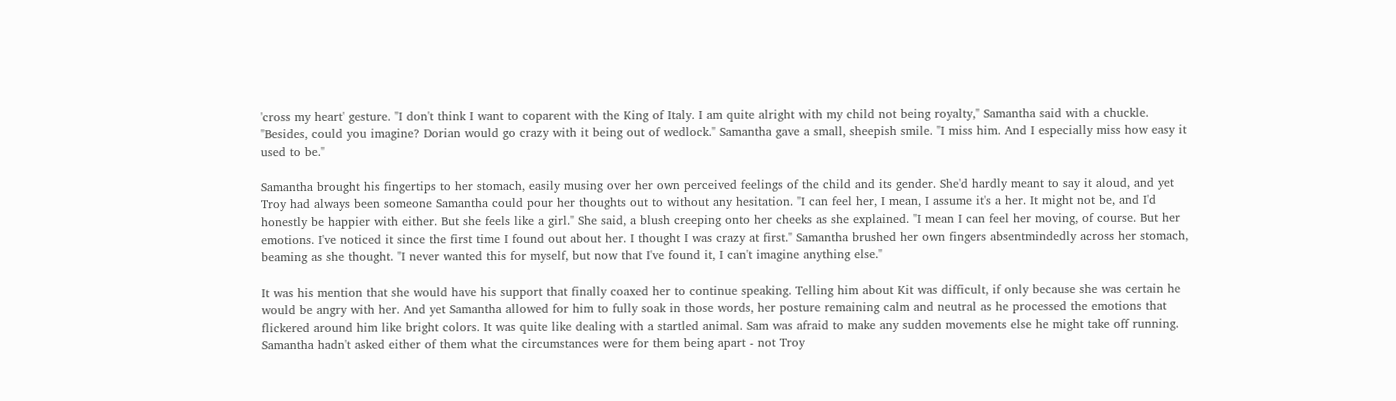'cross my heart' gesture. "I don't think I want to coparent with the King of Italy. I am quite alright with my child not being royalty," Samantha said with a chuckle. "Besides, could you imagine? Dorian would go crazy with it being out of wedlock." Samantha gave a small, sheepish smile. "I miss him. And I especially miss how easy it used to be."

Samantha brought his fingertips to her stomach, easily musing over her own perceived feelings of the child and its gender. She'd hardly meant to say it aloud, and yet Troy had always been someone Samantha could pour her thoughts out to without any hesitation. "I can feel her, I mean, I assume it's a her. It might not be, and I'd honestly be happier with either. But she feels like a girl." She said, a blush creeping onto her cheeks as she explained. "I mean I can feel her moving, of course. But her emotions. I've noticed it since the first time I found out about her. I thought I was crazy at first." Samantha brushed her own fingers absentmindedly across her stomach, beaming as she thought. "I never wanted this for myself, but now that I've found it, I can't imagine anything else."

It was his mention that she would have his support that finally coaxed her to continue speaking. Telling him about Kit was difficult, if only because she was certain he would be angry with her. And yet Samantha allowed for him to fully soak in those words, her posture remaining calm and neutral as he processed the emotions that flickered around him like bright colors. It was quite like dealing with a startled animal. Sam was afraid to make any sudden movements else he might take off running. Samantha hadn't asked either of them what the circumstances were for them being apart - not Troy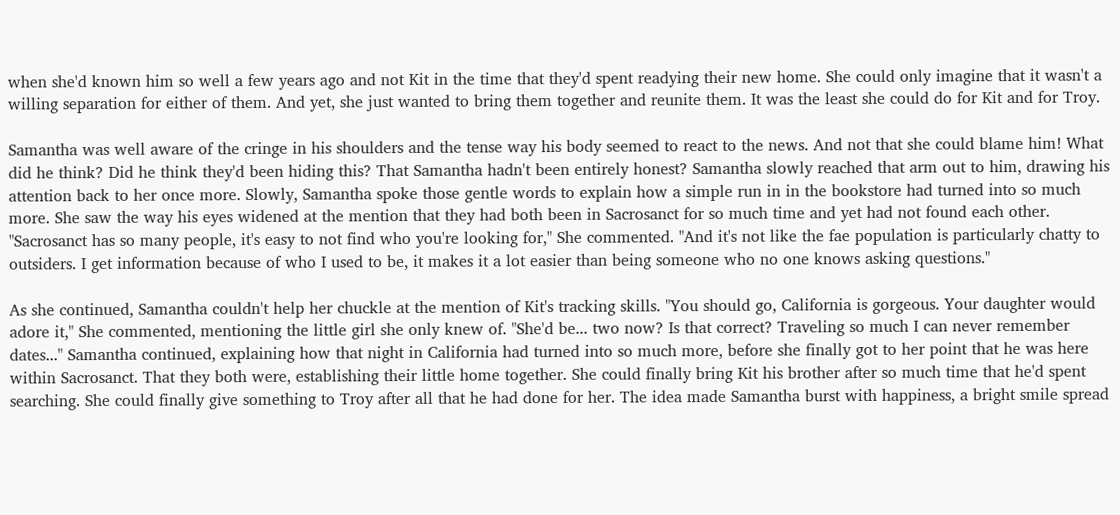when she'd known him so well a few years ago and not Kit in the time that they'd spent readying their new home. She could only imagine that it wasn't a willing separation for either of them. And yet, she just wanted to bring them together and reunite them. It was the least she could do for Kit and for Troy.

Samantha was well aware of the cringe in his shoulders and the tense way his body seemed to react to the news. And not that she could blame him! What did he think? Did he think they'd been hiding this? That Samantha hadn't been entirely honest? Samantha slowly reached that arm out to him, drawing his attention back to her once more. Slowly, Samantha spoke those gentle words to explain how a simple run in in the bookstore had turned into so much more. She saw the way his eyes widened at the mention that they had both been in Sacrosanct for so much time and yet had not found each other. "Sacrosanct has so many people, it's easy to not find who you're looking for," She commented. "And it's not like the fae population is particularly chatty to outsiders. I get information because of who I used to be, it makes it a lot easier than being someone who no one knows asking questions."

As she continued, Samantha couldn't help her chuckle at the mention of Kit's tracking skills. "You should go, California is gorgeous. Your daughter would adore it," She commented, mentioning the little girl she only knew of. "She'd be... two now? Is that correct? Traveling so much I can never remember dates..." Samantha continued, explaining how that night in California had turned into so much more, before she finally got to her point that he was here within Sacrosanct. That they both were, establishing their little home together. She could finally bring Kit his brother after so much time that he'd spent searching. She could finally give something to Troy after all that he had done for her. The idea made Samantha burst with happiness, a bright smile spread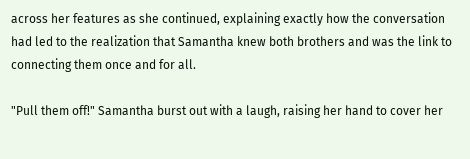across her features as she continued, explaining exactly how the conversation had led to the realization that Samantha knew both brothers and was the link to connecting them once and for all.

"Pull them off!" Samantha burst out with a laugh, raising her hand to cover her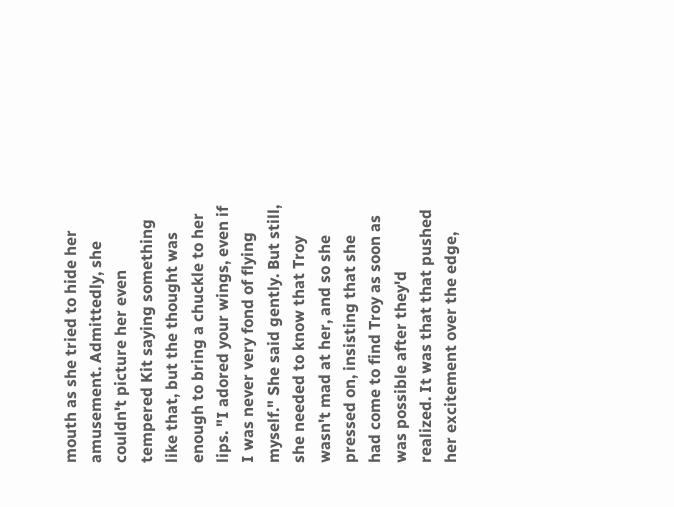mouth as she tried to hide her amusement. Admittedly, she couldn't picture her even tempered Kit saying something like that, but the thought was enough to bring a chuckle to her lips. "I adored your wings, even if I was never very fond of flying myself." She said gently. But still, she needed to know that Troy wasn't mad at her, and so she pressed on, insisting that she had come to find Troy as soon as was possible after they'd realized. It was that that pushed her excitement over the edge,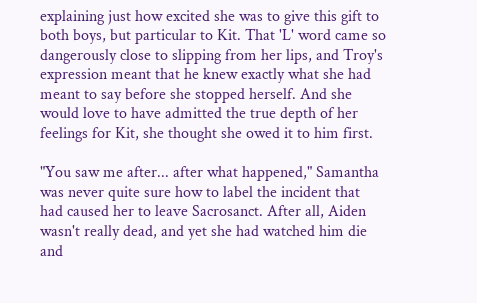explaining just how excited she was to give this gift to both boys, but particular to Kit. That 'L' word came so dangerously close to slipping from her lips, and Troy's expression meant that he knew exactly what she had meant to say before she stopped herself. And she would love to have admitted the true depth of her feelings for Kit, she thought she owed it to him first.

"You saw me after... after what happened," Samantha was never quite sure how to label the incident that had caused her to leave Sacrosanct. After all, Aiden wasn't really dead, and yet she had watched him die and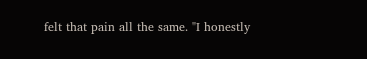felt that pain all the same. "I honestly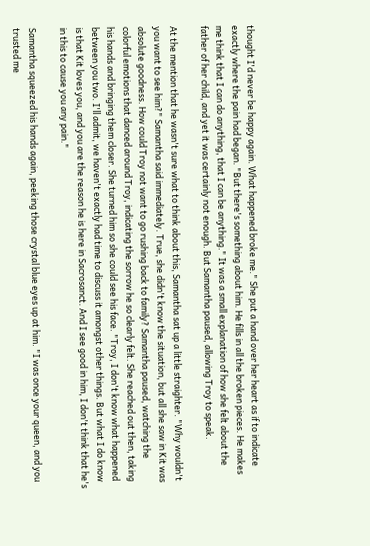thought I'd never be happy again. What happened broke me." She put a hand over her heart as if to indicate exactly where the pain had began. "But there's something about him. He fills in all the broken pieces. He makes me think that I can do anything, that I can be anything." It was a small explanation of how she felt about the father of her child, and yet it was certainly not enough. But Samantha paused, allowing Troy to speak.

At the mention that he wasn't sure what to think about this, Samantha sat up a little straighter. "Why wouldn't you want to see him?" Samantha said immediately. True, she didn't know the situation, but all she saw in Kit was absolute goodness. How could Troy not want to go rushing back to family? Samantha paused, watching the colorful emotions that danced around Troy, indicating the sorrow he so clearly felt. She reached out then, taking his hands and bringing them closer. She turned him so she could see his face. "Troy, I don't know what happened between you two. I'll admit, we haven't exactly had time to discuss it amongst other things. But what I do know is that Kit loves you, and you are the reason he is here in Sacrosanct. And I see good in him, I don't think that he's in this to cause you any pain."

Samantha squeezed his hands again, peeking those crystal blue eyes up at him. "I was once your queen, and you trusted me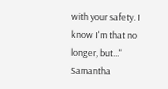with your safety. I know I'm that no longer, but..." Samantha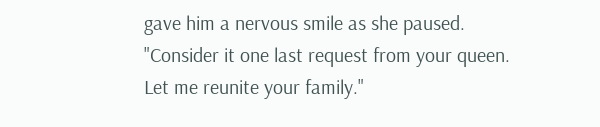gave him a nervous smile as she paused. "Consider it one last request from your queen. Let me reunite your family."